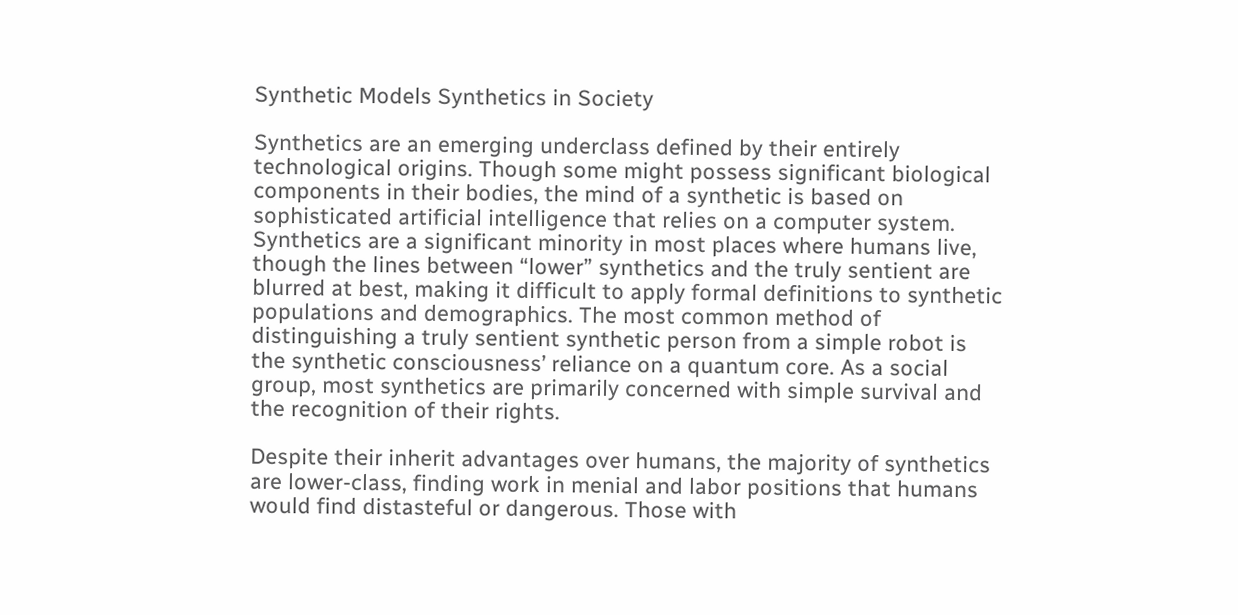Synthetic Models Synthetics in Society

Synthetics are an emerging underclass defined by their entirely technological origins. Though some might possess significant biological components in their bodies, the mind of a synthetic is based on sophisticated artificial intelligence that relies on a computer system. Synthetics are a significant minority in most places where humans live, though the lines between “lower” synthetics and the truly sentient are blurred at best, making it difficult to apply formal definitions to synthetic populations and demographics. The most common method of distinguishing a truly sentient synthetic person from a simple robot is the synthetic consciousness’ reliance on a quantum core. As a social group, most synthetics are primarily concerned with simple survival and the recognition of their rights.

Despite their inherit advantages over humans, the majority of synthetics are lower-class, finding work in menial and labor positions that humans would find distasteful or dangerous. Those with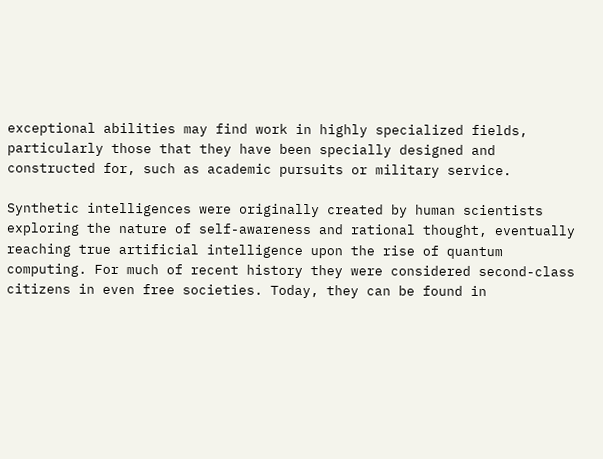exceptional abilities may find work in highly specialized fields, particularly those that they have been specially designed and constructed for, such as academic pursuits or military service.

Synthetic intelligences were originally created by human scientists exploring the nature of self-awareness and rational thought, eventually reaching true artificial intelligence upon the rise of quantum computing. For much of recent history they were considered second-class citizens in even free societies. Today, they can be found in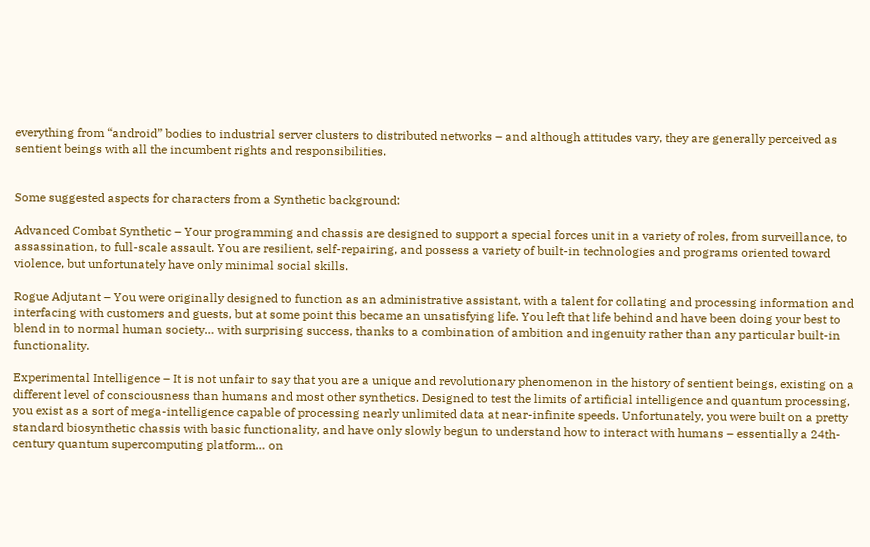everything from “android” bodies to industrial server clusters to distributed networks – and although attitudes vary, they are generally perceived as sentient beings with all the incumbent rights and responsibilities.


Some suggested aspects for characters from a Synthetic background:

Advanced Combat Synthetic – Your programming and chassis are designed to support a special forces unit in a variety of roles, from surveillance, to assassination, to full-scale assault. You are resilient, self-repairing, and possess a variety of built-in technologies and programs oriented toward violence, but unfortunately have only minimal social skills.

Rogue Adjutant – You were originally designed to function as an administrative assistant, with a talent for collating and processing information and interfacing with customers and guests, but at some point this became an unsatisfying life. You left that life behind and have been doing your best to blend in to normal human society… with surprising success, thanks to a combination of ambition and ingenuity rather than any particular built-in functionality.

Experimental Intelligence – It is not unfair to say that you are a unique and revolutionary phenomenon in the history of sentient beings, existing on a different level of consciousness than humans and most other synthetics. Designed to test the limits of artificial intelligence and quantum processing, you exist as a sort of mega-intelligence capable of processing nearly unlimited data at near-infinite speeds. Unfortunately, you were built on a pretty standard biosynthetic chassis with basic functionality, and have only slowly begun to understand how to interact with humans – essentially a 24th-century quantum supercomputing platform… on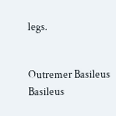legs.


Outremer Basileus Basileus